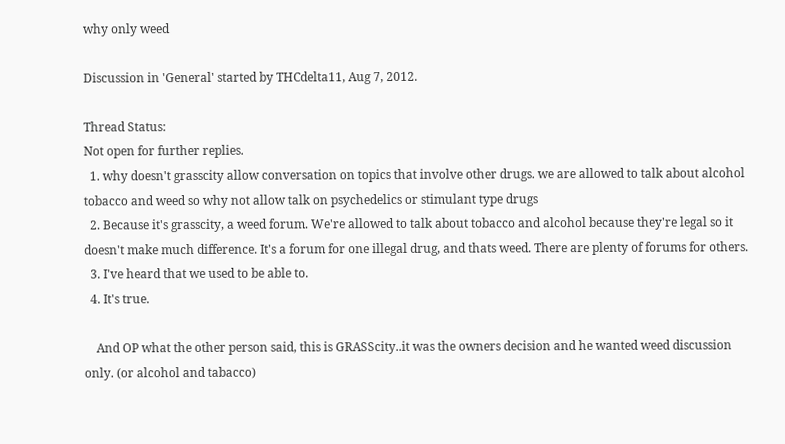why only weed

Discussion in 'General' started by THCdelta11, Aug 7, 2012.

Thread Status:
Not open for further replies.
  1. why doesn't grasscity allow conversation on topics that involve other drugs. we are allowed to talk about alcohol tobacco and weed so why not allow talk on psychedelics or stimulant type drugs
  2. Because it's grasscity, a weed forum. We're allowed to talk about tobacco and alcohol because they're legal so it doesn't make much difference. It's a forum for one illegal drug, and thats weed. There are plenty of forums for others.
  3. I've heard that we used to be able to.
  4. It's true.

    And OP what the other person said, this is GRASScity..it was the owners decision and he wanted weed discussion only. (or alcohol and tabacco)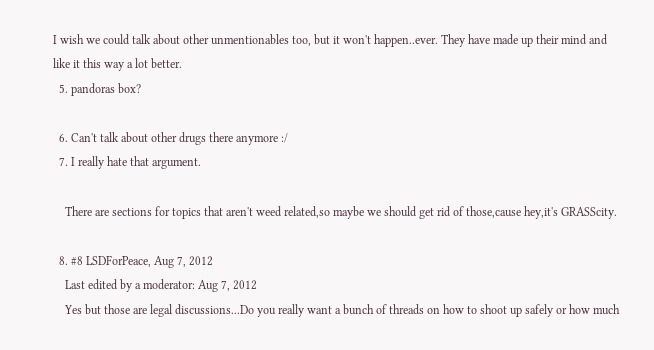I wish we could talk about other unmentionables too, but it won't happen..ever. They have made up their mind and like it this way a lot better.
  5. pandoras box?

  6. Can't talk about other drugs there anymore :/
  7. I really hate that argument.

    There are sections for topics that aren't weed related,so maybe we should get rid of those,cause hey,it's GRASScity.

  8. #8 LSDForPeace, Aug 7, 2012
    Last edited by a moderator: Aug 7, 2012
    Yes but those are legal discussions...Do you really want a bunch of threads on how to shoot up safely or how much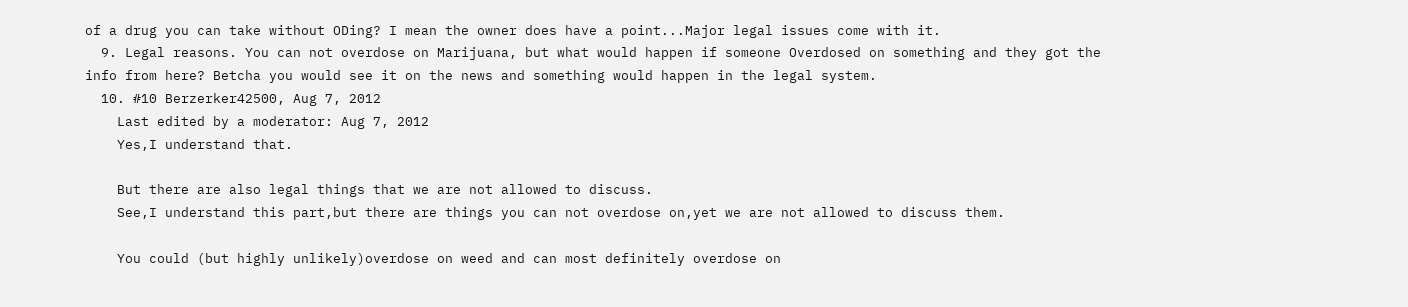of a drug you can take without ODing? I mean the owner does have a point...Major legal issues come with it.
  9. Legal reasons. You can not overdose on Marijuana, but what would happen if someone Overdosed on something and they got the info from here? Betcha you would see it on the news and something would happen in the legal system.
  10. #10 Berzerker42500, Aug 7, 2012
    Last edited by a moderator: Aug 7, 2012
    Yes,I understand that.

    But there are also legal things that we are not allowed to discuss.
    See,I understand this part,but there are things you can not overdose on,yet we are not allowed to discuss them.

    You could (but highly unlikely)overdose on weed and can most definitely overdose on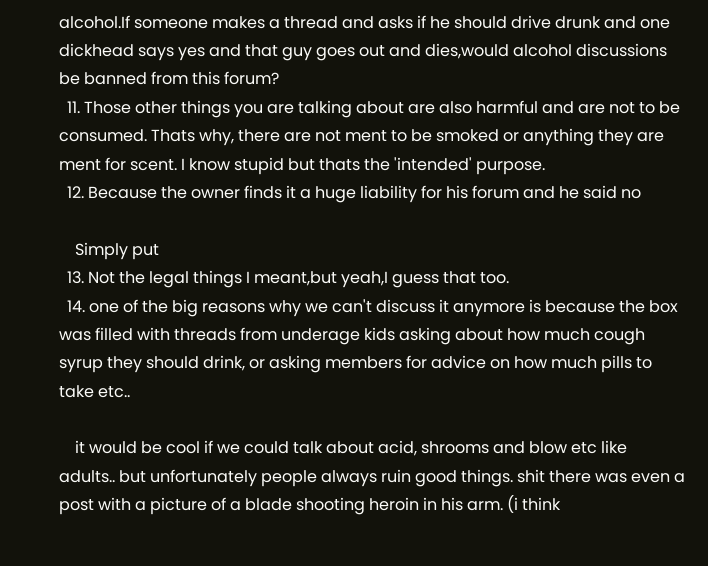alcohol.If someone makes a thread and asks if he should drive drunk and one dickhead says yes and that guy goes out and dies,would alcohol discussions be banned from this forum?
  11. Those other things you are talking about are also harmful and are not to be consumed. Thats why, there are not ment to be smoked or anything they are ment for scent. I know stupid but thats the 'intended' purpose.
  12. Because the owner finds it a huge liability for his forum and he said no

    Simply put
  13. Not the legal things I meant,but yeah,I guess that too.
  14. one of the big reasons why we can't discuss it anymore is because the box was filled with threads from underage kids asking about how much cough syrup they should drink, or asking members for advice on how much pills to take etc..

    it would be cool if we could talk about acid, shrooms and blow etc like adults.. but unfortunately people always ruin good things. shit there was even a post with a picture of a blade shooting heroin in his arm. (i think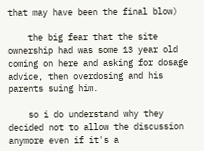that may have been the final blow)

    the big fear that the site ownership had was some 13 year old coming on here and asking for dosage advice, then overdosing and his parents suing him.

    so i do understand why they decided not to allow the discussion anymore even if it's a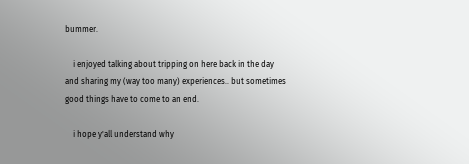bummer.

    i enjoyed talking about tripping on here back in the day and sharing my (way too many) experiences.. but sometimes good things have to come to an end.

    i hope y'all understand why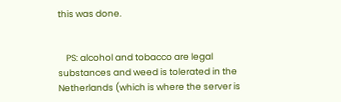this was done.


    PS: alcohol and tobacco are legal substances and weed is tolerated in the Netherlands (which is where the server is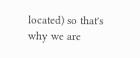located) so that's why we are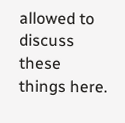allowed to discuss these things here.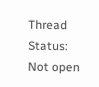Thread Status:
Not open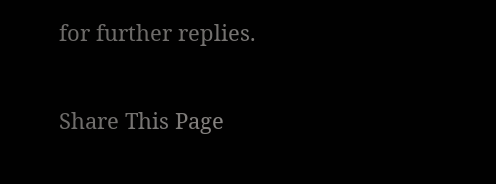for further replies.

Share This Page